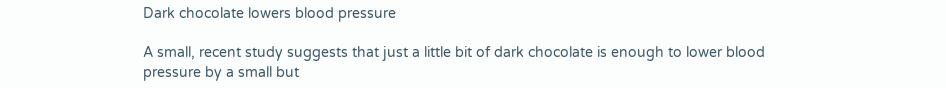Dark chocolate lowers blood pressure

A small, recent study suggests that just a little bit of dark chocolate is enough to lower blood pressure by a small but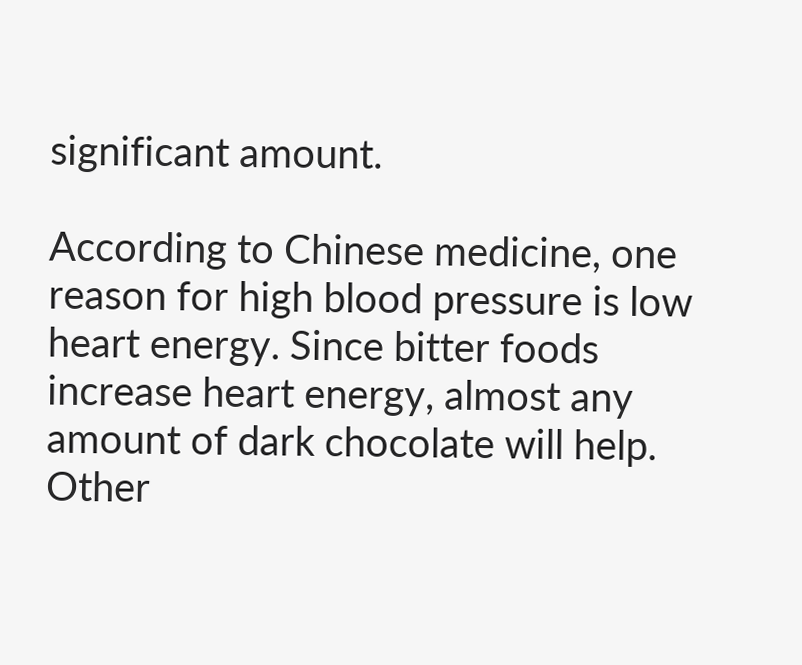significant amount.

According to Chinese medicine, one reason for high blood pressure is low heart energy. Since bitter foods increase heart energy, almost any amount of dark chocolate will help. Other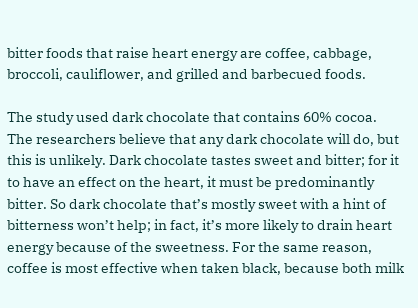bitter foods that raise heart energy are coffee, cabbage, broccoli, cauliflower, and grilled and barbecued foods.

The study used dark chocolate that contains 60% cocoa. The researchers believe that any dark chocolate will do, but this is unlikely. Dark chocolate tastes sweet and bitter; for it to have an effect on the heart, it must be predominantly bitter. So dark chocolate that’s mostly sweet with a hint of bitterness won’t help; in fact, it’s more likely to drain heart energy because of the sweetness. For the same reason, coffee is most effective when taken black, because both milk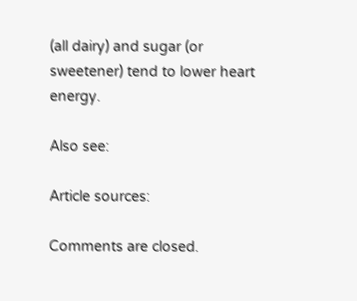(all dairy) and sugar (or sweetener) tend to lower heart energy.

Also see:

Article sources:

Comments are closed.